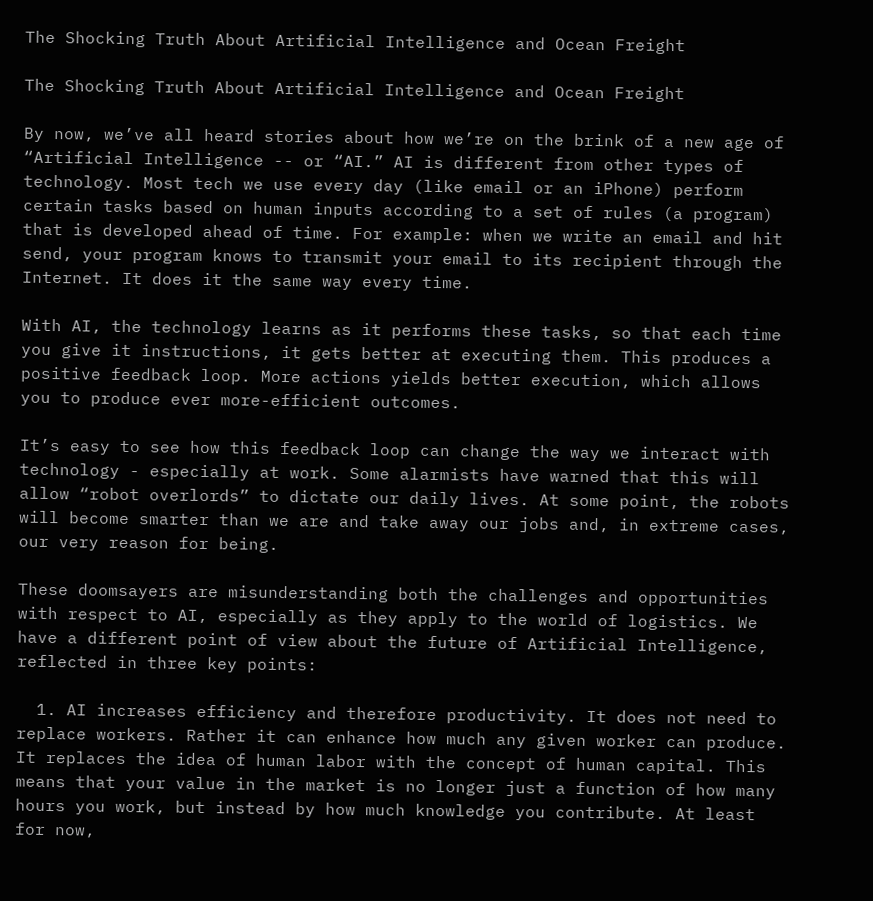The Shocking Truth About Artificial Intelligence and Ocean Freight

The Shocking Truth About Artificial Intelligence and Ocean Freight

By now, we’ve all heard stories about how we’re on the brink of a new age of “Artificial Intelligence -- or “AI.” AI is different from other types of technology. Most tech we use every day (like email or an iPhone) perform certain tasks based on human inputs according to a set of rules (a program) that is developed ahead of time. For example: when we write an email and hit send, your program knows to transmit your email to its recipient through the Internet. It does it the same way every time.

With AI, the technology learns as it performs these tasks, so that each time you give it instructions, it gets better at executing them. This produces a positive feedback loop. More actions yields better execution, which allows you to produce ever more-efficient outcomes.

It’s easy to see how this feedback loop can change the way we interact with technology - especially at work. Some alarmists have warned that this will allow “robot overlords” to dictate our daily lives. At some point, the robots will become smarter than we are and take away our jobs and, in extreme cases, our very reason for being.

These doomsayers are misunderstanding both the challenges and opportunities with respect to AI, especially as they apply to the world of logistics. We have a different point of view about the future of Artificial Intelligence, reflected in three key points:

  1. AI increases efficiency and therefore productivity. It does not need to replace workers. Rather it can enhance how much any given worker can produce. It replaces the idea of human labor with the concept of human capital. This means that your value in the market is no longer just a function of how many hours you work, but instead by how much knowledge you contribute. At least for now,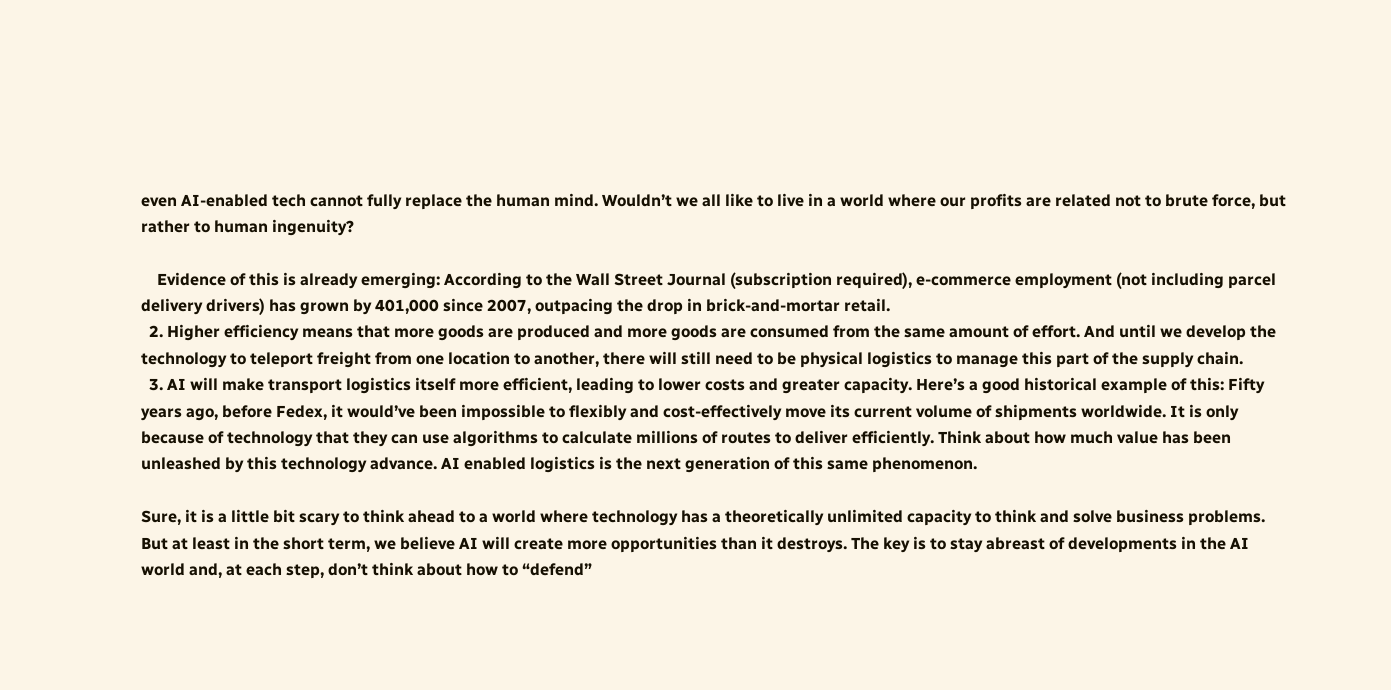even AI-enabled tech cannot fully replace the human mind. Wouldn’t we all like to live in a world where our profits are related not to brute force, but rather to human ingenuity?

    Evidence of this is already emerging: According to the Wall Street Journal (subscription required), e-commerce employment (not including parcel delivery drivers) has grown by 401,000 since 2007, outpacing the drop in brick-and-mortar retail.
  2. Higher efficiency means that more goods are produced and more goods are consumed from the same amount of effort. And until we develop the technology to teleport freight from one location to another, there will still need to be physical logistics to manage this part of the supply chain.
  3. AI will make transport logistics itself more efficient, leading to lower costs and greater capacity. Here’s a good historical example of this: Fifty years ago, before Fedex, it would’ve been impossible to flexibly and cost-effectively move its current volume of shipments worldwide. It is only because of technology that they can use algorithms to calculate millions of routes to deliver efficiently. Think about how much value has been unleashed by this technology advance. AI enabled logistics is the next generation of this same phenomenon.

Sure, it is a little bit scary to think ahead to a world where technology has a theoretically unlimited capacity to think and solve business problems. But at least in the short term, we believe AI will create more opportunities than it destroys. The key is to stay abreast of developments in the AI world and, at each step, don’t think about how to “defend”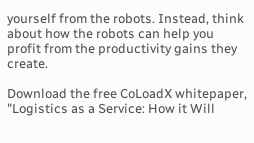yourself from the robots. Instead, think about how the robots can help you profit from the productivity gains they create.

Download the free CoLoadX whitepaper, "Logistics as a Service: How it Will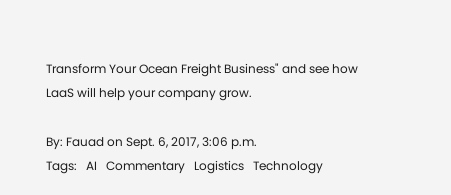Transform Your Ocean Freight Business" and see how LaaS will help your company grow.

By: Fauad on Sept. 6, 2017, 3:06 p.m.
Tags:   AI   Commentary   Logistics   Technology